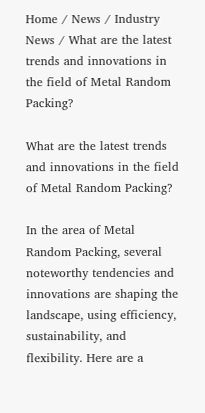Home / News / Industry News / What are the latest trends and innovations in the field of Metal Random Packing?

What are the latest trends and innovations in the field of Metal Random Packing?

In the area of Metal Random Packing, several noteworthy tendencies and innovations are shaping the landscape, using efficiency, sustainability, and flexibility. Here are a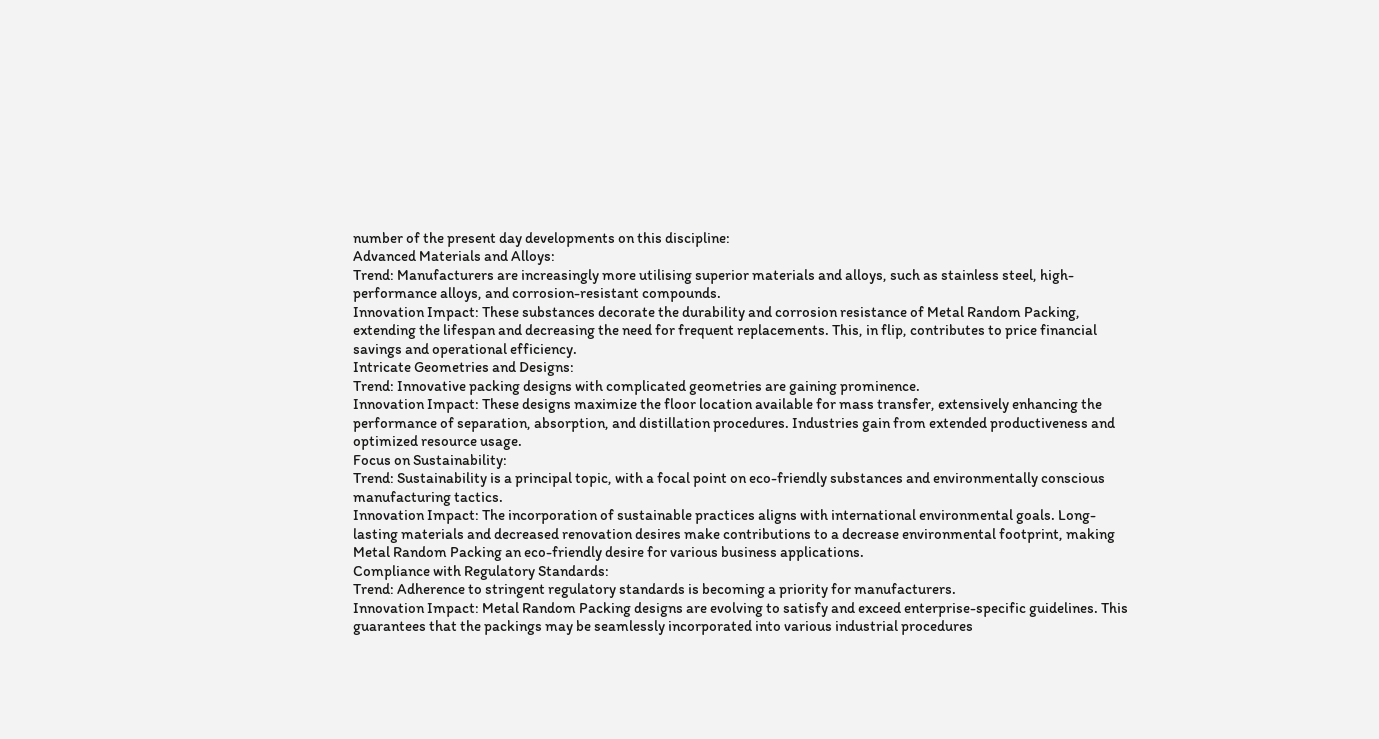number of the present day developments on this discipline:
Advanced Materials and Alloys:
Trend: Manufacturers are increasingly more utilising superior materials and alloys, such as stainless steel, high-performance alloys, and corrosion-resistant compounds.
Innovation Impact: These substances decorate the durability and corrosion resistance of Metal Random Packing, extending the lifespan and decreasing the need for frequent replacements. This, in flip, contributes to price financial savings and operational efficiency.
Intricate Geometries and Designs:
Trend: Innovative packing designs with complicated geometries are gaining prominence.
Innovation Impact: These designs maximize the floor location available for mass transfer, extensively enhancing the performance of separation, absorption, and distillation procedures. Industries gain from extended productiveness and optimized resource usage.
Focus on Sustainability:
Trend: Sustainability is a principal topic, with a focal point on eco-friendly substances and environmentally conscious manufacturing tactics.
Innovation Impact: The incorporation of sustainable practices aligns with international environmental goals. Long-lasting materials and decreased renovation desires make contributions to a decrease environmental footprint, making Metal Random Packing an eco-friendly desire for various business applications.
Compliance with Regulatory Standards:
Trend: Adherence to stringent regulatory standards is becoming a priority for manufacturers.
Innovation Impact: Metal Random Packing designs are evolving to satisfy and exceed enterprise-specific guidelines. This guarantees that the packings may be seamlessly incorporated into various industrial procedures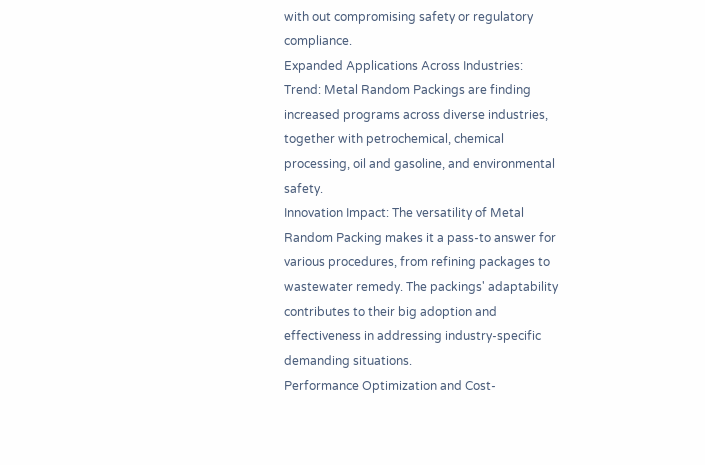with out compromising safety or regulatory compliance.
Expanded Applications Across Industries:
Trend: Metal Random Packings are finding increased programs across diverse industries, together with petrochemical, chemical processing, oil and gasoline, and environmental safety.
Innovation Impact: The versatility of Metal Random Packing makes it a pass-to answer for various procedures, from refining packages to wastewater remedy. The packings' adaptability contributes to their big adoption and effectiveness in addressing industry-specific demanding situations.
Performance Optimization and Cost-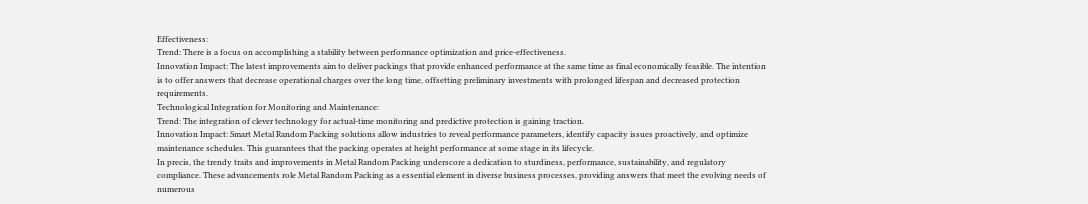Effectiveness:
Trend: There is a focus on accomplishing a stability between performance optimization and price-effectiveness.
Innovation Impact: The latest improvements aim to deliver packings that provide enhanced performance at the same time as final economically feasible. The intention is to offer answers that decrease operational charges over the long time, offsetting preliminary investments with prolonged lifespan and decreased protection requirements.
Technological Integration for Monitoring and Maintenance:
Trend: The integration of clever technology for actual-time monitoring and predictive protection is gaining traction.
Innovation Impact: Smart Metal Random Packing solutions allow industries to reveal performance parameters, identify capacity issues proactively, and optimize maintenance schedules. This guarantees that the packing operates at height performance at some stage in its lifecycle.
In precis, the trendy traits and improvements in Metal Random Packing underscore a dedication to sturdiness, performance, sustainability, and regulatory compliance. These advancements role Metal Random Packing as a essential element in diverse business processes, providing answers that meet the evolving needs of numerous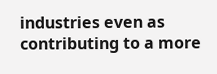industries even as contributing to a more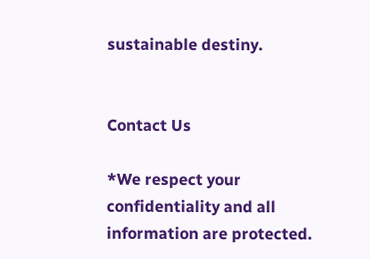sustainable destiny.


Contact Us

*We respect your confidentiality and all information are protected.